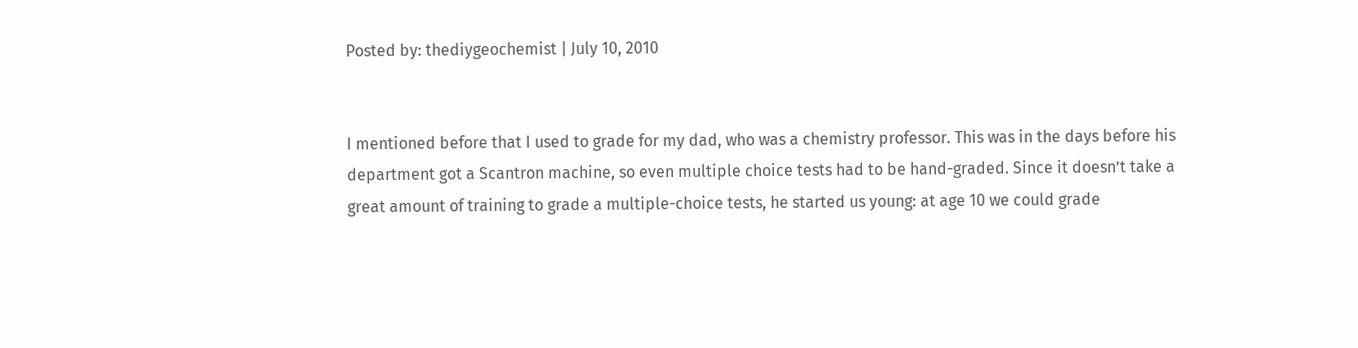Posted by: thediygeochemist | July 10, 2010


I mentioned before that I used to grade for my dad, who was a chemistry professor. This was in the days before his department got a Scantron machine, so even multiple choice tests had to be hand-graded. Since it doesn’t take a great amount of training to grade a multiple-choice tests, he started us young: at age 10 we could grade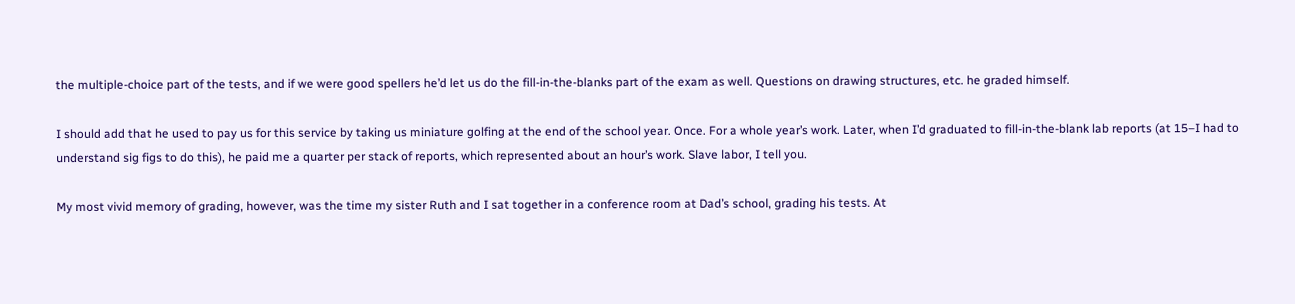the multiple-choice part of the tests, and if we were good spellers he’d let us do the fill-in-the-blanks part of the exam as well. Questions on drawing structures, etc. he graded himself.

I should add that he used to pay us for this service by taking us miniature golfing at the end of the school year. Once. For a whole year’s work. Later, when I’d graduated to fill-in-the-blank lab reports (at 15–I had to understand sig figs to do this), he paid me a quarter per stack of reports, which represented about an hour’s work. Slave labor, I tell you.

My most vivid memory of grading, however, was the time my sister Ruth and I sat together in a conference room at Dad’s school, grading his tests. At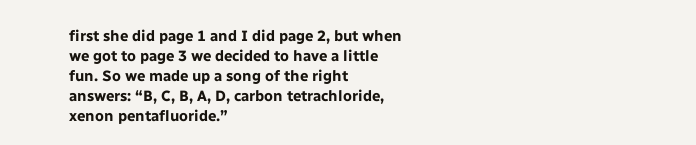first she did page 1 and I did page 2, but when we got to page 3 we decided to have a little fun. So we made up a song of the right answers: “B, C, B, A, D, carbon tetrachloride, xenon pentafluoride.”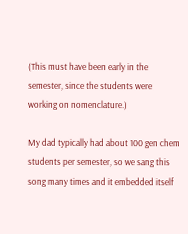(This must have been early in the semester, since the students were working on nomenclature.)

My dad typically had about 100 gen chem students per semester, so we sang this song many times and it embedded itself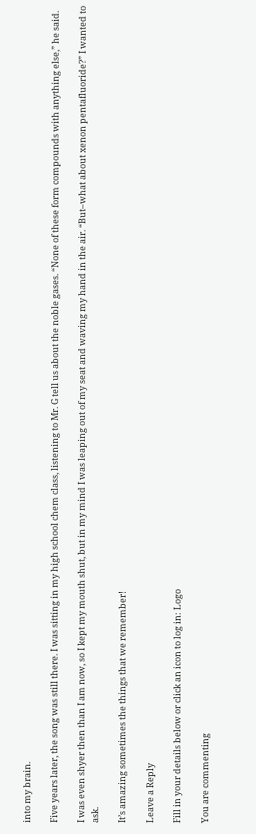into my brain.

Five years later, the song was still there. I was sitting in my high school chem class, listening to Mr. G tell us about the noble gases. “None of these form compounds with anything else,” he said.

I was even shyer then than I am now, so I kept my mouth shut, but in my mind I was leaping out of my seat and waving my hand in the air. “But–what about xenon pentafluoride?” I wanted to ask.

It’s amazing sometimes the things that we remember!

Leave a Reply

Fill in your details below or click an icon to log in: Logo

You are commenting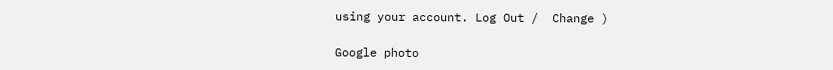using your account. Log Out /  Change )

Google photo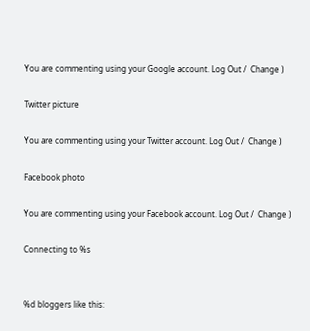You are commenting using your Google account. Log Out /  Change )

Twitter picture

You are commenting using your Twitter account. Log Out /  Change )

Facebook photo

You are commenting using your Facebook account. Log Out /  Change )

Connecting to %s


%d bloggers like this: